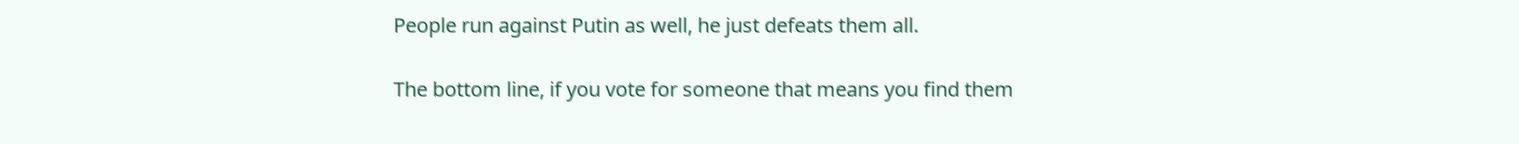People run against Putin as well, he just defeats them all.

The bottom line, if you vote for someone that means you find them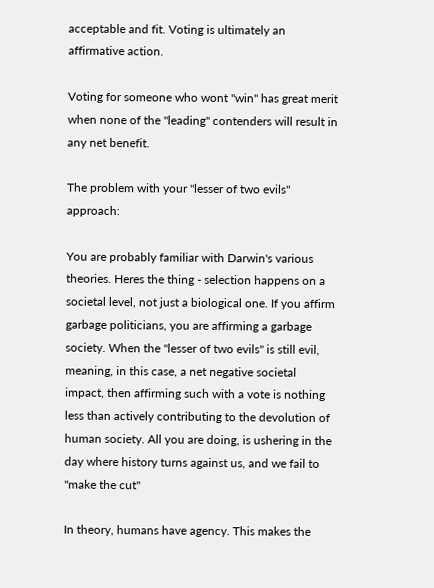acceptable and fit. Voting is ultimately an affirmative action.

Voting for someone who wont "win" has great merit when none of the "leading" contenders will result in any net benefit.

The problem with your "lesser of two evils" approach:

You are probably familiar with Darwin's various theories. Heres the thing - selection happens on a societal level, not just a biological one. If you affirm garbage politicians, you are affirming a garbage society. When the "lesser of two evils" is still evil, meaning, in this case, a net negative societal impact, then affirming such with a vote is nothing less than actively contributing to the devolution of human society. All you are doing, is ushering in the day where history turns against us, and we fail to "make the cut"

In theory, humans have agency. This makes the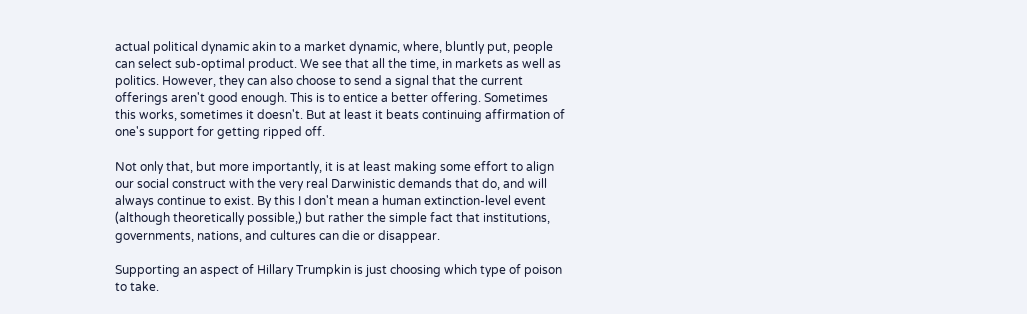actual political dynamic akin to a market dynamic, where, bluntly put, people can select sub-optimal product. We see that all the time, in markets as well as politics. However, they can also choose to send a signal that the current offerings aren't good enough. This is to entice a better offering. Sometimes this works, sometimes it doesn't. But at least it beats continuing affirmation of one's support for getting ripped off.

Not only that, but more importantly, it is at least making some effort to align our social construct with the very real Darwinistic demands that do, and will always continue to exist. By this I don't mean a human extinction-level event (although theoretically possible,) but rather the simple fact that institutions, governments, nations, and cultures can die or disappear.

Supporting an aspect of Hillary Trumpkin is just choosing which type of poison to take.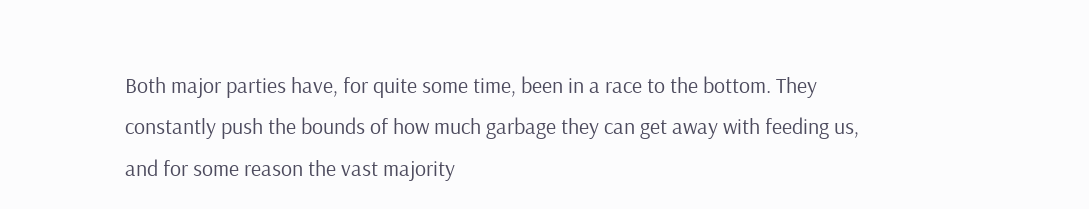Both major parties have, for quite some time, been in a race to the bottom. They constantly push the bounds of how much garbage they can get away with feeding us, and for some reason the vast majority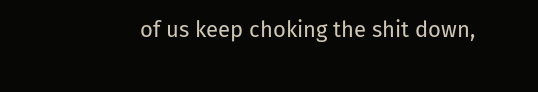of us keep choking the shit down,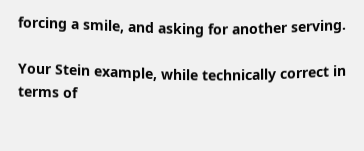forcing a smile, and asking for another serving.

Your Stein example, while technically correct in terms of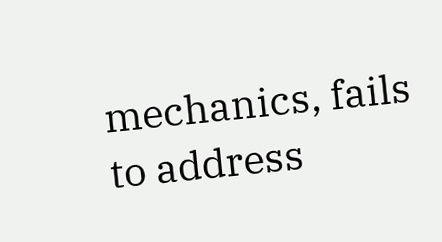mechanics, fails to address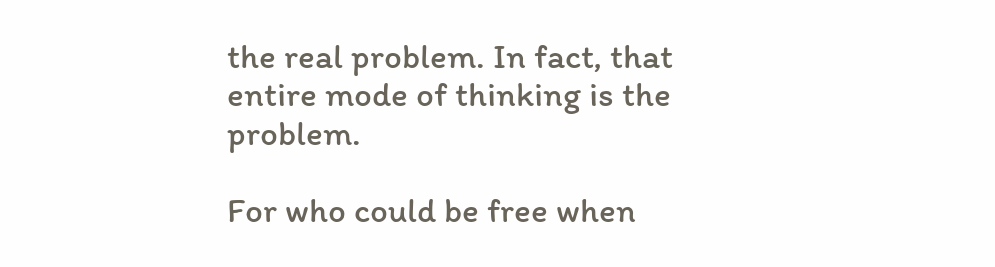the real problem. In fact, that entire mode of thinking is the problem.

For who could be free when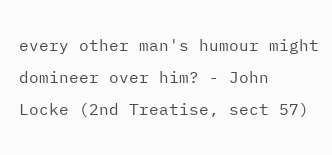every other man's humour might domineer over him? - John Locke (2nd Treatise, sect 57)